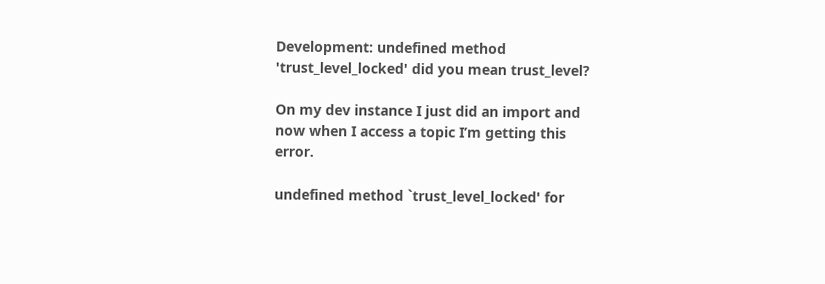Development: undefined method 'trust_level_locked' did you mean trust_level?

On my dev instance I just did an import and now when I access a topic I’m getting this error.

undefined method `trust_level_locked' for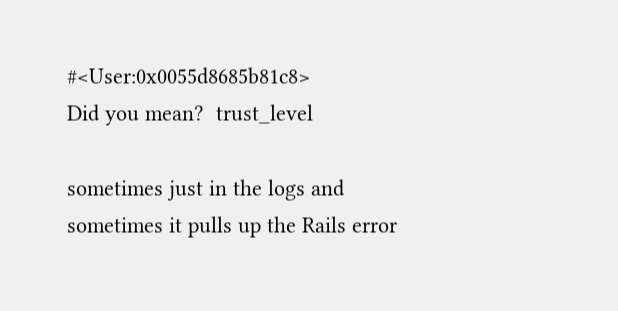#<User:0x0055d8685b81c8>
Did you mean?  trust_level

sometimes just in the logs and sometimes it pulls up the Rails error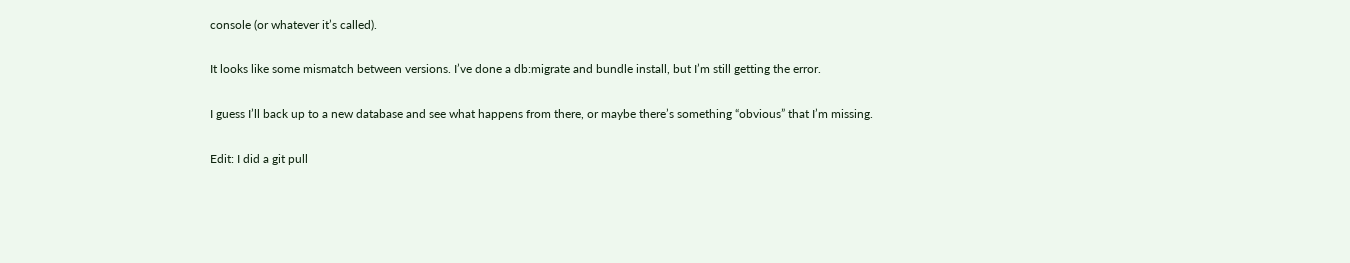console (or whatever it’s called).

It looks like some mismatch between versions. I’ve done a db:migrate and bundle install, but I’m still getting the error.

I guess I’ll back up to a new database and see what happens from there, or maybe there’s something “obvious” that I’m missing.

Edit: I did a git pull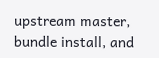upstream master, bundle install, and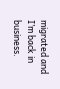migrated and I’m back in business.